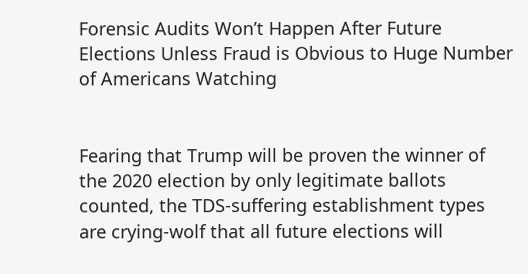Forensic Audits Won’t Happen After Future Elections Unless Fraud is Obvious to Huge Number of Americans Watching


Fearing that Trump will be proven the winner of the 2020 election by only legitimate ballots counted, the TDS-suffering establishment types are crying-wolf that all future elections will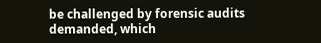be challenged by forensic audits demanded, which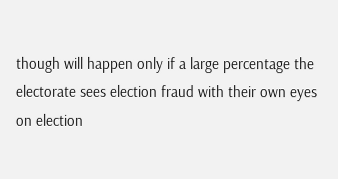though will happen only if a large percentage the electorate sees election fraud with their own eyes on election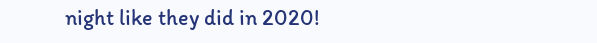night like they did in 2020!